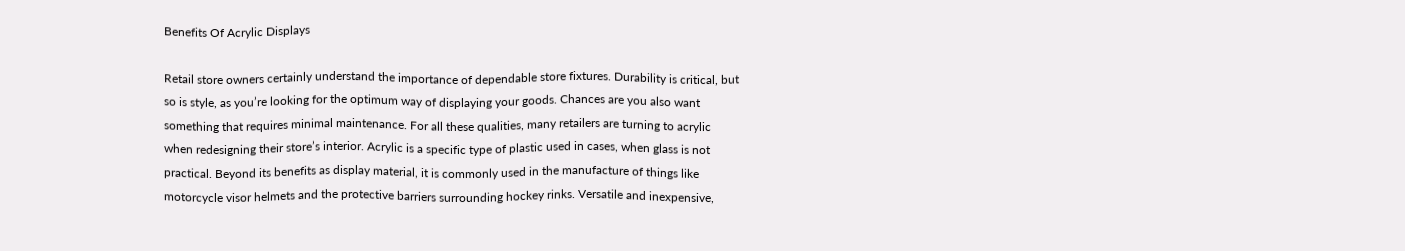Benefits Of Acrylic Displays

Retail store owners certainly understand the importance of dependable store fixtures. Durability is critical, but so is style, as you’re looking for the optimum way of displaying your goods. Chances are you also want something that requires minimal maintenance. For all these qualities, many retailers are turning to acrylic when redesigning their store’s interior. Acrylic is a specific type of plastic used in cases, when glass is not practical. Beyond its benefits as display material, it is commonly used in the manufacture of things like motorcycle visor helmets and the protective barriers surrounding hockey rinks. Versatile and inexpensive,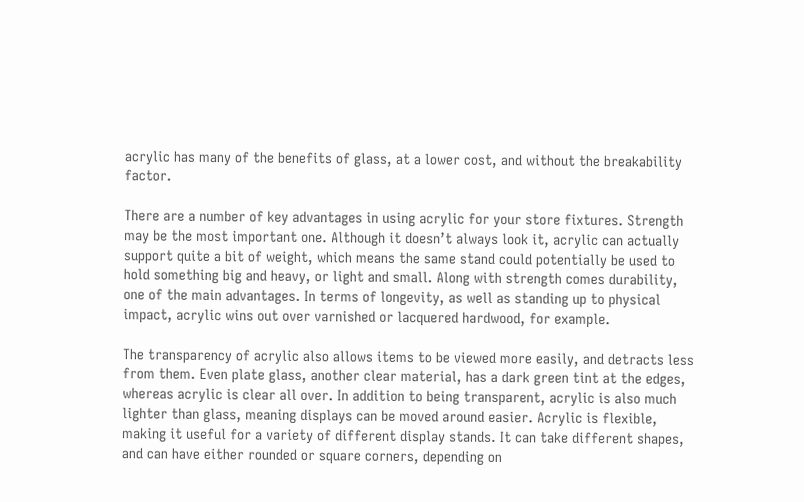acrylic has many of the benefits of glass, at a lower cost, and without the breakability factor.

There are a number of key advantages in using acrylic for your store fixtures. Strength may be the most important one. Although it doesn’t always look it, acrylic can actually support quite a bit of weight, which means the same stand could potentially be used to hold something big and heavy, or light and small. Along with strength comes durability, one of the main advantages. In terms of longevity, as well as standing up to physical impact, acrylic wins out over varnished or lacquered hardwood, for example.

The transparency of acrylic also allows items to be viewed more easily, and detracts less from them. Even plate glass, another clear material, has a dark green tint at the edges, whereas acrylic is clear all over. In addition to being transparent, acrylic is also much lighter than glass, meaning displays can be moved around easier. Acrylic is flexible, making it useful for a variety of different display stands. It can take different shapes, and can have either rounded or square corners, depending on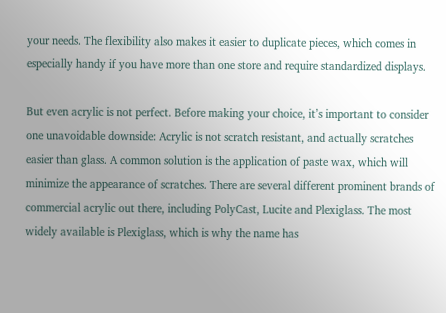your needs. The flexibility also makes it easier to duplicate pieces, which comes in especially handy if you have more than one store and require standardized displays.

But even acrylic is not perfect. Before making your choice, it’s important to consider one unavoidable downside: Acrylic is not scratch resistant, and actually scratches easier than glass. A common solution is the application of paste wax, which will minimize the appearance of scratches. There are several different prominent brands of commercial acrylic out there, including PolyCast, Lucite and Plexiglass. The most widely available is Plexiglass, which is why the name has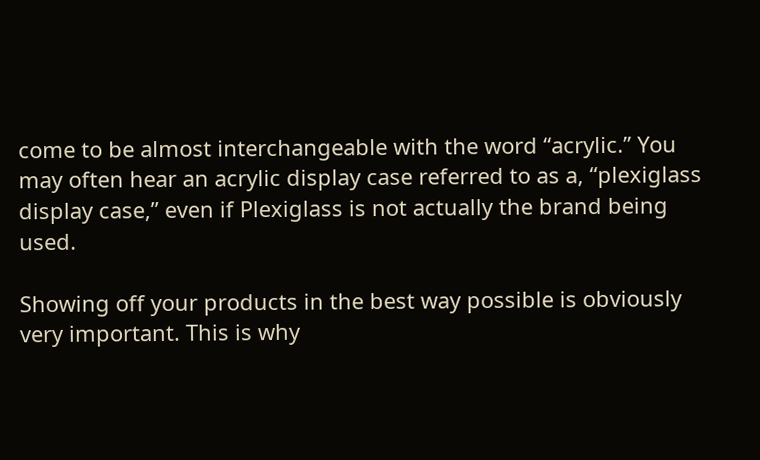come to be almost interchangeable with the word “acrylic.” You may often hear an acrylic display case referred to as a, “plexiglass display case,” even if Plexiglass is not actually the brand being used.

Showing off your products in the best way possible is obviously very important. This is why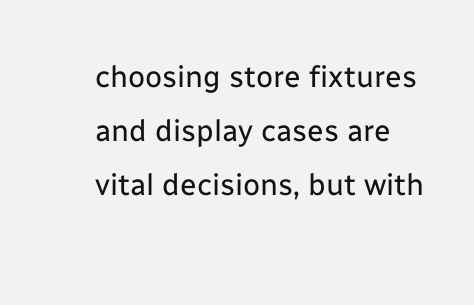choosing store fixtures and display cases are vital decisions, but with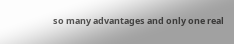so many advantages and only one real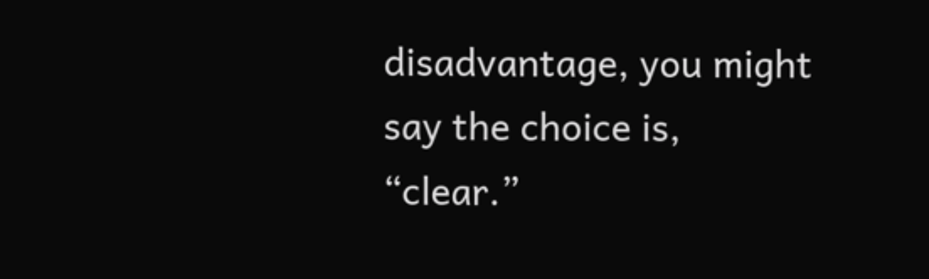disadvantage, you might say the choice is, “clear.”